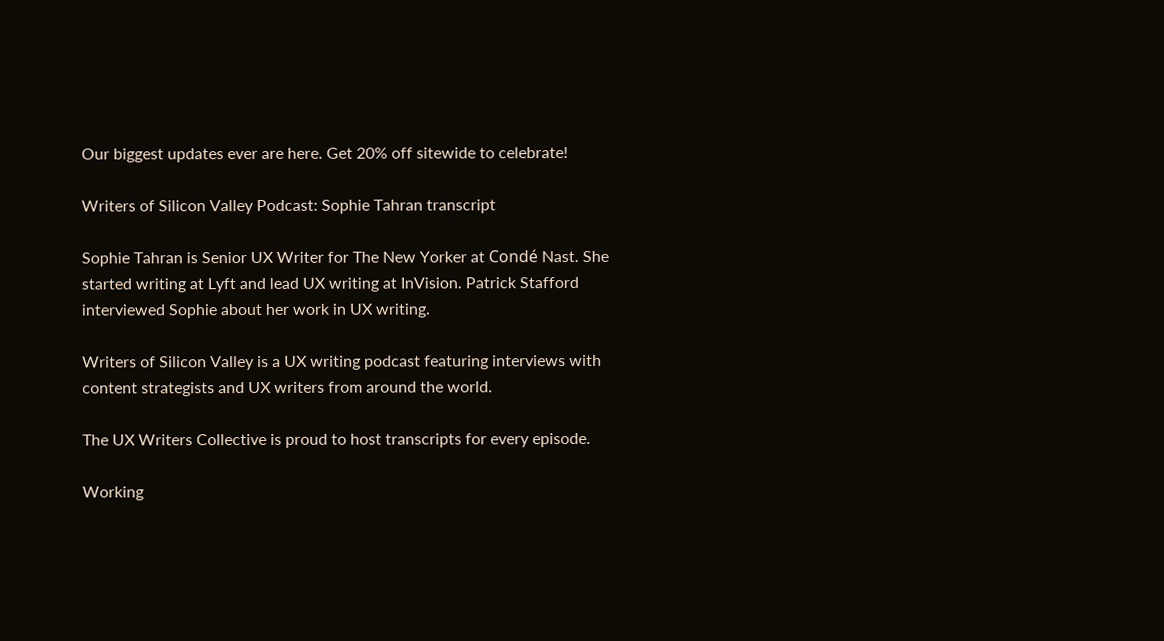Our biggest updates ever are here. Get 20% off sitewide to celebrate!

Writers of Silicon Valley Podcast: Sophie Tahran transcript

Sophie Tahran is Senior UX Writer for The New Yorker at Condé Nast. She started writing at Lyft and lead UX writing at InVision. Patrick Stafford interviewed Sophie about her work in UX writing.

Writers of Silicon Valley is a UX writing podcast featuring interviews with content strategists and UX writers from around the world.

The UX Writers Collective is proud to host transcripts for every episode.

Working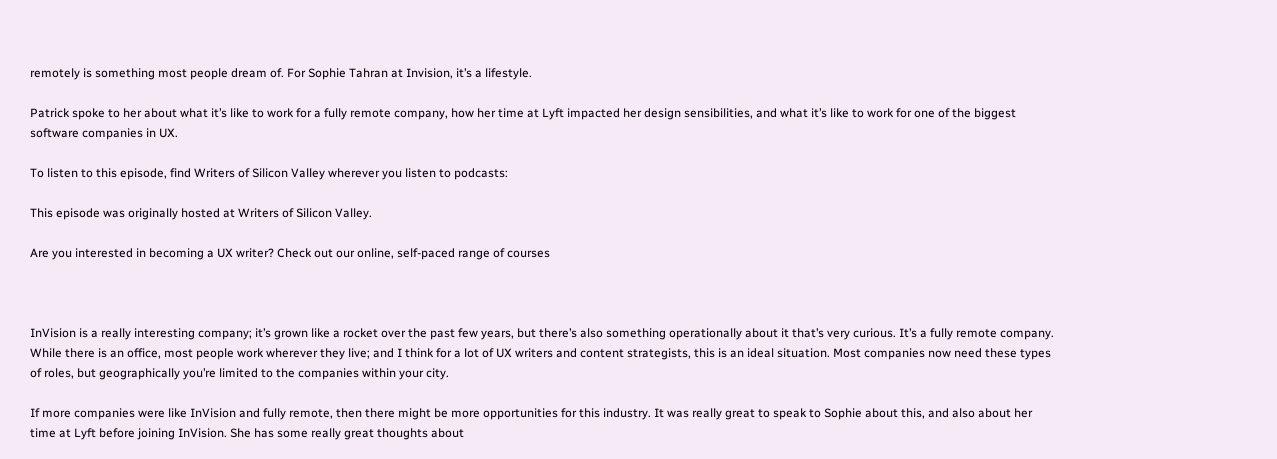remotely is something most people dream of. For Sophie Tahran at Invision, it’s a lifestyle.

Patrick spoke to her about what it’s like to work for a fully remote company, how her time at Lyft impacted her design sensibilities, and what it’s like to work for one of the biggest software companies in UX.

To listen to this episode, find Writers of Silicon Valley wherever you listen to podcasts:

This episode was originally hosted at Writers of Silicon Valley.

Are you interested in becoming a UX writer? Check out our online, self-paced range of courses



InVision is a really interesting company; it’s grown like a rocket over the past few years, but there’s also something operationally about it that’s very curious. It’s a fully remote company. While there is an office, most people work wherever they live; and I think for a lot of UX writers and content strategists, this is an ideal situation. Most companies now need these types of roles, but geographically you’re limited to the companies within your city.

If more companies were like InVision and fully remote, then there might be more opportunities for this industry. It was really great to speak to Sophie about this, and also about her time at Lyft before joining InVision. She has some really great thoughts about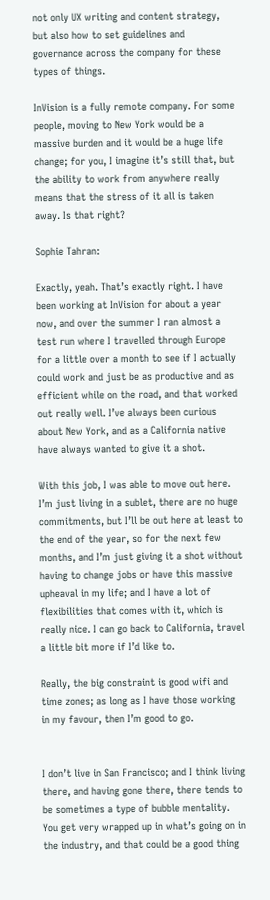not only UX writing and content strategy, but also how to set guidelines and governance across the company for these types of things.

InVision is a fully remote company. For some people, moving to New York would be a massive burden and it would be a huge life change; for you, I imagine it’s still that, but the ability to work from anywhere really means that the stress of it all is taken away. Is that right?

Sophie Tahran:

Exactly, yeah. That’s exactly right. I have been working at InVision for about a year now, and over the summer I ran almost a test run where I travelled through Europe for a little over a month to see if I actually could work and just be as productive and as efficient while on the road, and that worked out really well. I’ve always been curious about New York, and as a California native have always wanted to give it a shot.

With this job, I was able to move out here. I’m just living in a sublet, there are no huge commitments, but I’ll be out here at least to the end of the year, so for the next few months, and I’m just giving it a shot without having to change jobs or have this massive upheaval in my life; and I have a lot of flexibilities that comes with it, which is really nice. I can go back to California, travel a little bit more if I’d like to.

Really, the big constraint is good wifi and time zones; as long as I have those working in my favour, then I’m good to go.


I don’t live in San Francisco; and I think living there, and having gone there, there tends to be sometimes a type of bubble mentality. You get very wrapped up in what’s going on in the industry, and that could be a good thing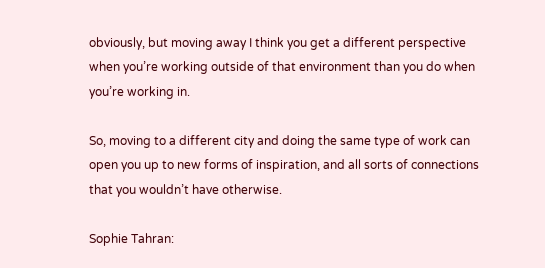obviously, but moving away I think you get a different perspective when you’re working outside of that environment than you do when you’re working in.

So, moving to a different city and doing the same type of work can open you up to new forms of inspiration, and all sorts of connections that you wouldn’t have otherwise.

Sophie Tahran: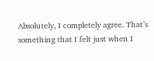Absolutely, I completely agree. That’s something that I felt just when I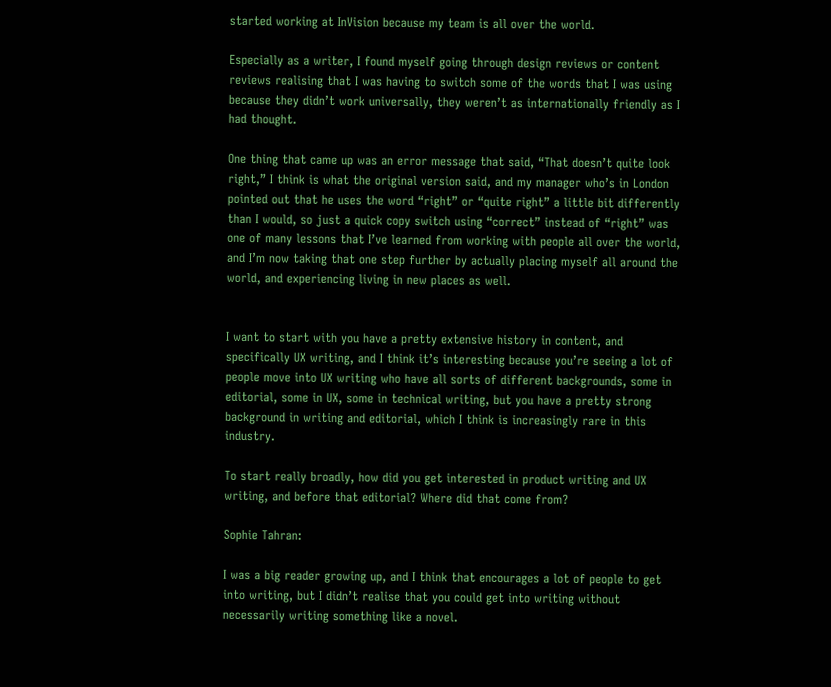started working at InVision because my team is all over the world.

Especially as a writer, I found myself going through design reviews or content reviews realising that I was having to switch some of the words that I was using because they didn’t work universally, they weren’t as internationally friendly as I had thought.

One thing that came up was an error message that said, “That doesn’t quite look right,” I think is what the original version said, and my manager who’s in London pointed out that he uses the word “right” or “quite right” a little bit differently than I would, so just a quick copy switch using “correct” instead of “right” was one of many lessons that I’ve learned from working with people all over the world, and I’m now taking that one step further by actually placing myself all around the world, and experiencing living in new places as well.


I want to start with you have a pretty extensive history in content, and specifically UX writing, and I think it’s interesting because you’re seeing a lot of people move into UX writing who have all sorts of different backgrounds, some in editorial, some in UX, some in technical writing, but you have a pretty strong background in writing and editorial, which I think is increasingly rare in this industry.

To start really broadly, how did you get interested in product writing and UX writing, and before that editorial? Where did that come from?

Sophie Tahran:

I was a big reader growing up, and I think that encourages a lot of people to get into writing, but I didn’t realise that you could get into writing without necessarily writing something like a novel.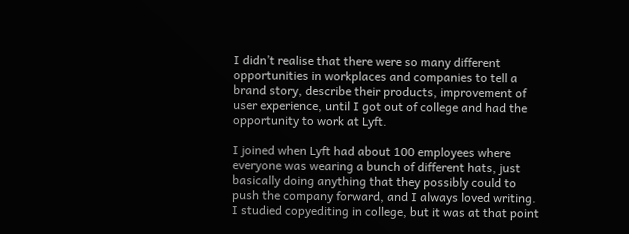I didn’t realise that there were so many different opportunities in workplaces and companies to tell a brand story, describe their products, improvement of user experience, until I got out of college and had the opportunity to work at Lyft.

I joined when Lyft had about 100 employees where everyone was wearing a bunch of different hats, just basically doing anything that they possibly could to push the company forward, and I always loved writing. I studied copyediting in college, but it was at that point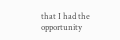that I had the opportunity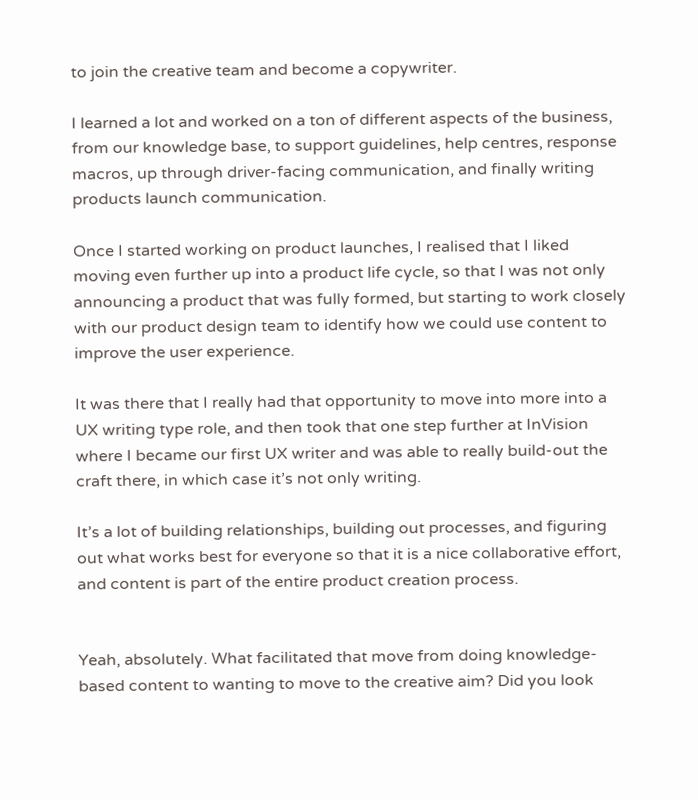to join the creative team and become a copywriter.

I learned a lot and worked on a ton of different aspects of the business, from our knowledge base, to support guidelines, help centres, response macros, up through driver-facing communication, and finally writing products launch communication.

Once I started working on product launches, I realised that I liked moving even further up into a product life cycle, so that I was not only announcing a product that was fully formed, but starting to work closely with our product design team to identify how we could use content to improve the user experience.

It was there that I really had that opportunity to move into more into a UX writing type role, and then took that one step further at InVision where I became our first UX writer and was able to really build-out the craft there, in which case it’s not only writing.

It’s a lot of building relationships, building out processes, and figuring out what works best for everyone so that it is a nice collaborative effort, and content is part of the entire product creation process.


Yeah, absolutely. What facilitated that move from doing knowledge-based content to wanting to move to the creative aim? Did you look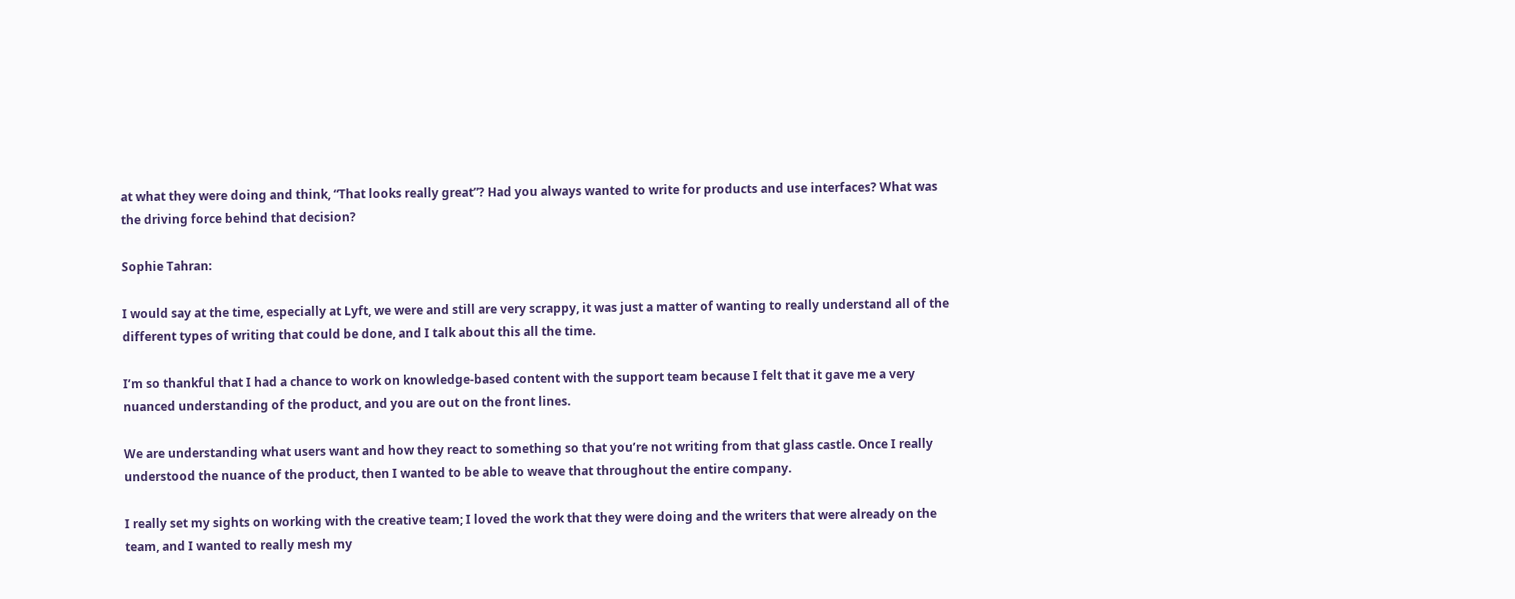at what they were doing and think, “That looks really great”? Had you always wanted to write for products and use interfaces? What was the driving force behind that decision?

Sophie Tahran:

I would say at the time, especially at Lyft, we were and still are very scrappy, it was just a matter of wanting to really understand all of the different types of writing that could be done, and I talk about this all the time.

I’m so thankful that I had a chance to work on knowledge-based content with the support team because I felt that it gave me a very nuanced understanding of the product, and you are out on the front lines.

We are understanding what users want and how they react to something so that you’re not writing from that glass castle. Once I really understood the nuance of the product, then I wanted to be able to weave that throughout the entire company.

I really set my sights on working with the creative team; I loved the work that they were doing and the writers that were already on the team, and I wanted to really mesh my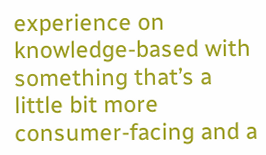experience on knowledge-based with something that’s a little bit more consumer-facing and a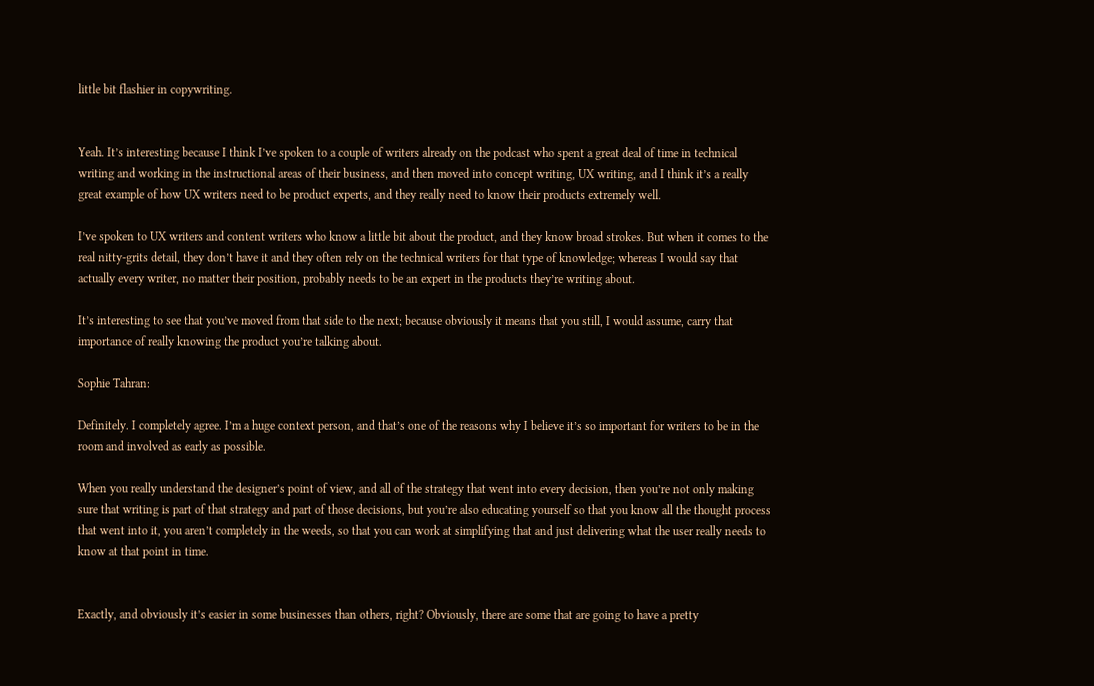little bit flashier in copywriting.


Yeah. It’s interesting because I think I’ve spoken to a couple of writers already on the podcast who spent a great deal of time in technical writing and working in the instructional areas of their business, and then moved into concept writing, UX writing, and I think it’s a really great example of how UX writers need to be product experts, and they really need to know their products extremely well.

I’ve spoken to UX writers and content writers who know a little bit about the product, and they know broad strokes. But when it comes to the real nitty-grits detail, they don’t have it and they often rely on the technical writers for that type of knowledge; whereas I would say that actually every writer, no matter their position, probably needs to be an expert in the products they’re writing about.

It’s interesting to see that you’ve moved from that side to the next; because obviously it means that you still, I would assume, carry that importance of really knowing the product you’re talking about.

Sophie Tahran:

Definitely. I completely agree. I’m a huge context person, and that’s one of the reasons why I believe it’s so important for writers to be in the room and involved as early as possible.

When you really understand the designer’s point of view, and all of the strategy that went into every decision, then you’re not only making sure that writing is part of that strategy and part of those decisions, but you’re also educating yourself so that you know all the thought process that went into it, you aren’t completely in the weeds, so that you can work at simplifying that and just delivering what the user really needs to know at that point in time.


Exactly, and obviously it’s easier in some businesses than others, right? Obviously, there are some that are going to have a pretty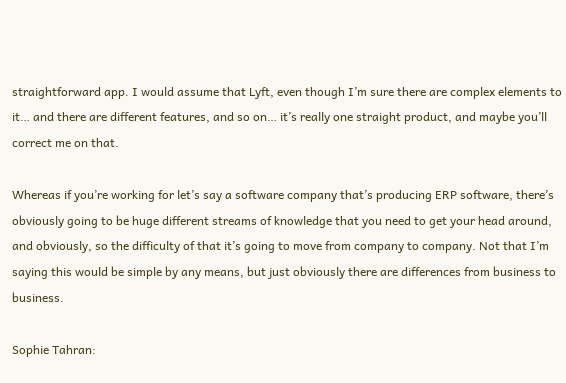straightforward app. I would assume that Lyft, even though I’m sure there are complex elements to it… and there are different features, and so on… it’s really one straight product, and maybe you’ll correct me on that.

Whereas if you’re working for let’s say a software company that’s producing ERP software, there’s obviously going to be huge different streams of knowledge that you need to get your head around, and obviously, so the difficulty of that it’s going to move from company to company. Not that I’m saying this would be simple by any means, but just obviously there are differences from business to business.

Sophie Tahran: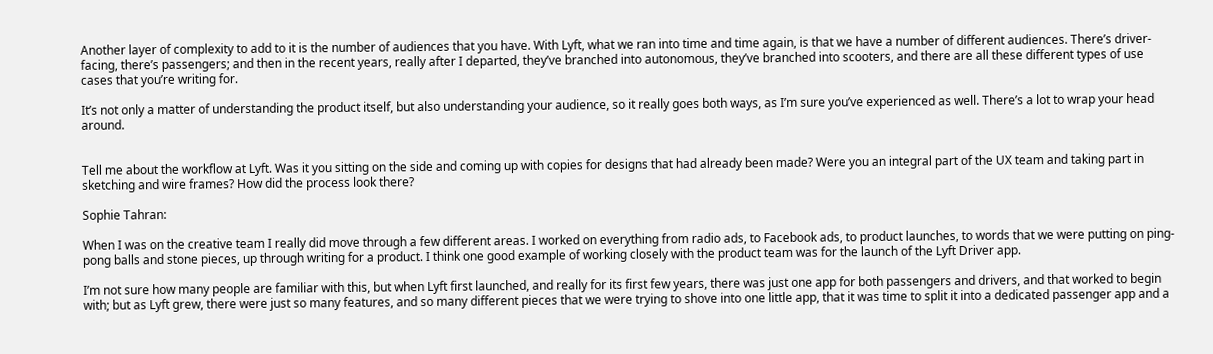Another layer of complexity to add to it is the number of audiences that you have. With Lyft, what we ran into time and time again, is that we have a number of different audiences. There’s driver-facing, there’s passengers; and then in the recent years, really after I departed, they’ve branched into autonomous, they’ve branched into scooters, and there are all these different types of use cases that you’re writing for.

It’s not only a matter of understanding the product itself, but also understanding your audience, so it really goes both ways, as I’m sure you’ve experienced as well. There’s a lot to wrap your head around.


Tell me about the workflow at Lyft. Was it you sitting on the side and coming up with copies for designs that had already been made? Were you an integral part of the UX team and taking part in sketching and wire frames? How did the process look there?

Sophie Tahran:

When I was on the creative team I really did move through a few different areas. I worked on everything from radio ads, to Facebook ads, to product launches, to words that we were putting on ping-pong balls and stone pieces, up through writing for a product. I think one good example of working closely with the product team was for the launch of the Lyft Driver app.

I’m not sure how many people are familiar with this, but when Lyft first launched, and really for its first few years, there was just one app for both passengers and drivers, and that worked to begin with; but as Lyft grew, there were just so many features, and so many different pieces that we were trying to shove into one little app, that it was time to split it into a dedicated passenger app and a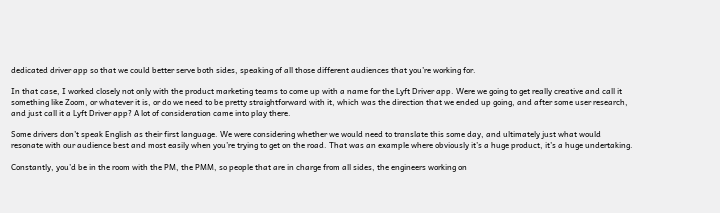dedicated driver app so that we could better serve both sides, speaking of all those different audiences that you’re working for.

In that case, I worked closely not only with the product marketing teams to come up with a name for the Lyft Driver app. Were we going to get really creative and call it something like Zoom, or whatever it is, or do we need to be pretty straightforward with it, which was the direction that we ended up going, and after some user research, and just call it a Lyft Driver app? A lot of consideration came into play there.

Some drivers don’t speak English as their first language. We were considering whether we would need to translate this some day, and ultimately just what would resonate with our audience best and most easily when you’re trying to get on the road. That was an example where obviously it’s a huge product, it’s a huge undertaking.

Constantly, you’d be in the room with the PM, the PMM, so people that are in charge from all sides, the engineers working on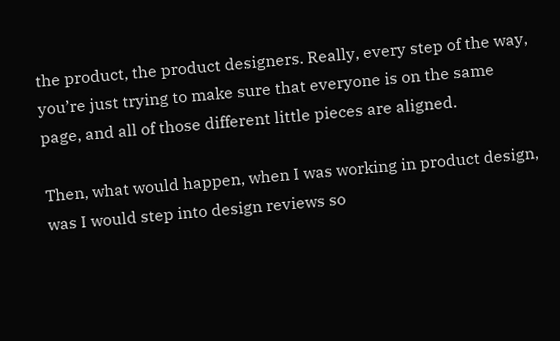the product, the product designers. Really, every step of the way, you’re just trying to make sure that everyone is on the same page, and all of those different little pieces are aligned.

Then, what would happen, when I was working in product design, was I would step into design reviews so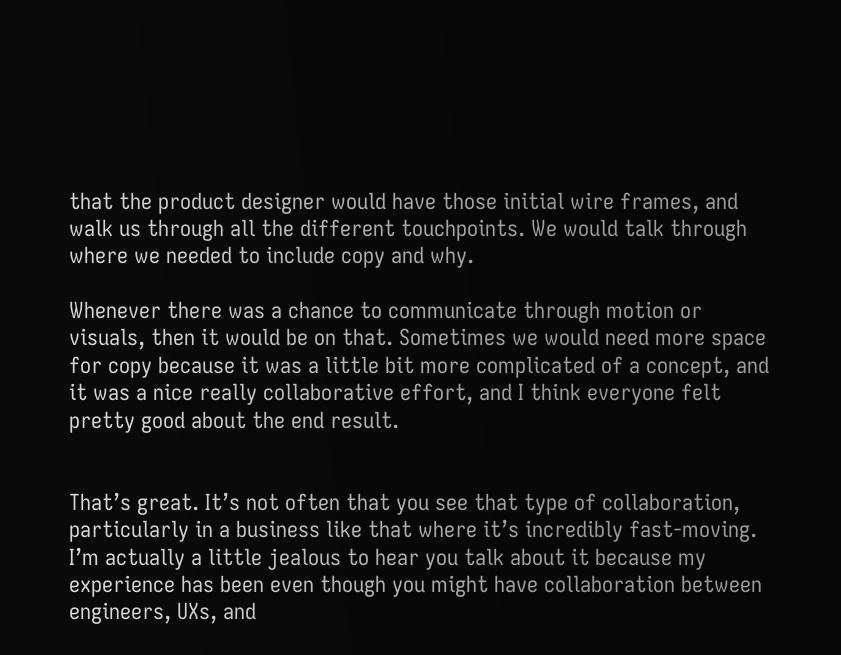that the product designer would have those initial wire frames, and walk us through all the different touchpoints. We would talk through where we needed to include copy and why.

Whenever there was a chance to communicate through motion or visuals, then it would be on that. Sometimes we would need more space for copy because it was a little bit more complicated of a concept, and it was a nice really collaborative effort, and I think everyone felt pretty good about the end result.


That’s great. It’s not often that you see that type of collaboration, particularly in a business like that where it’s incredibly fast-moving. I’m actually a little jealous to hear you talk about it because my experience has been even though you might have collaboration between engineers, UXs, and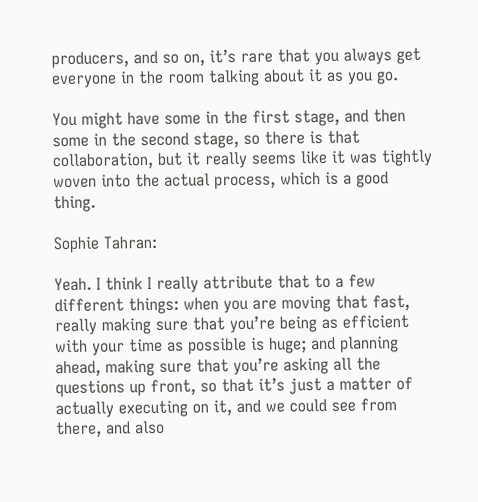producers, and so on, it’s rare that you always get everyone in the room talking about it as you go.

You might have some in the first stage, and then some in the second stage, so there is that collaboration, but it really seems like it was tightly woven into the actual process, which is a good thing.

Sophie Tahran:

Yeah. I think I really attribute that to a few different things: when you are moving that fast, really making sure that you’re being as efficient with your time as possible is huge; and planning ahead, making sure that you’re asking all the questions up front, so that it’s just a matter of actually executing on it, and we could see from there, and also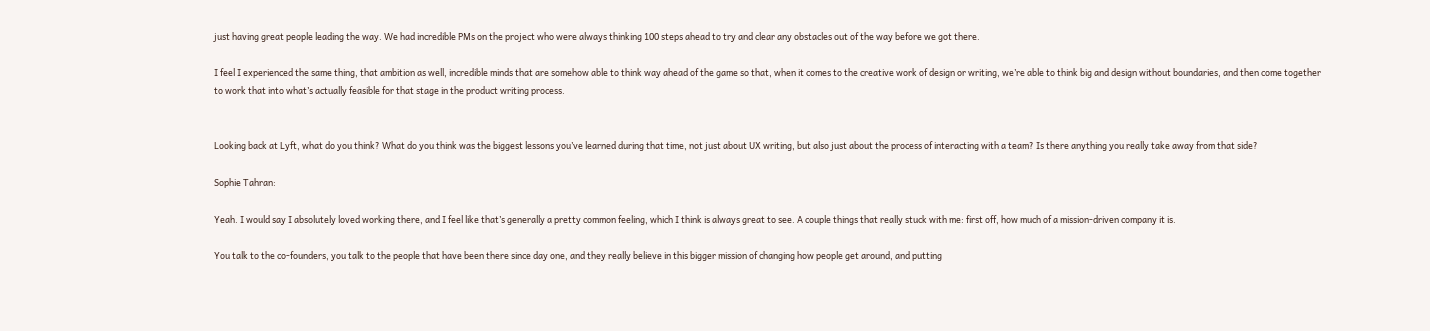just having great people leading the way. We had incredible PMs on the project who were always thinking 100 steps ahead to try and clear any obstacles out of the way before we got there.

I feel I experienced the same thing, that ambition as well, incredible minds that are somehow able to think way ahead of the game so that, when it comes to the creative work of design or writing, we’re able to think big and design without boundaries, and then come together to work that into what’s actually feasible for that stage in the product writing process.


Looking back at Lyft, what do you think? What do you think was the biggest lessons you’ve learned during that time, not just about UX writing, but also just about the process of interacting with a team? Is there anything you really take away from that side?

Sophie Tahran:

Yeah. I would say I absolutely loved working there, and I feel like that’s generally a pretty common feeling, which I think is always great to see. A couple things that really stuck with me: first off, how much of a mission-driven company it is.

You talk to the co-founders, you talk to the people that have been there since day one, and they really believe in this bigger mission of changing how people get around, and putting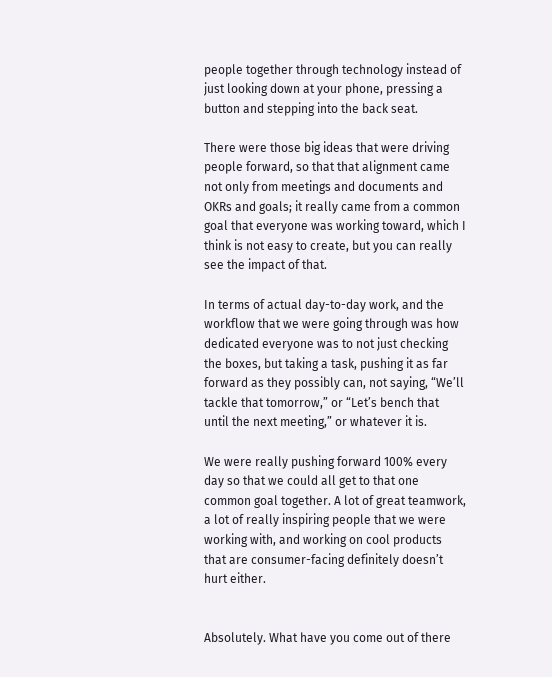people together through technology instead of just looking down at your phone, pressing a button and stepping into the back seat.

There were those big ideas that were driving people forward, so that that alignment came not only from meetings and documents and OKRs and goals; it really came from a common goal that everyone was working toward, which I think is not easy to create, but you can really see the impact of that.

In terms of actual day-to-day work, and the workflow that we were going through was how dedicated everyone was to not just checking the boxes, but taking a task, pushing it as far forward as they possibly can, not saying, “We’ll tackle that tomorrow,” or “Let’s bench that until the next meeting,” or whatever it is.

We were really pushing forward 100% every day so that we could all get to that one common goal together. A lot of great teamwork, a lot of really inspiring people that we were working with, and working on cool products that are consumer-facing definitely doesn’t hurt either.


Absolutely. What have you come out of there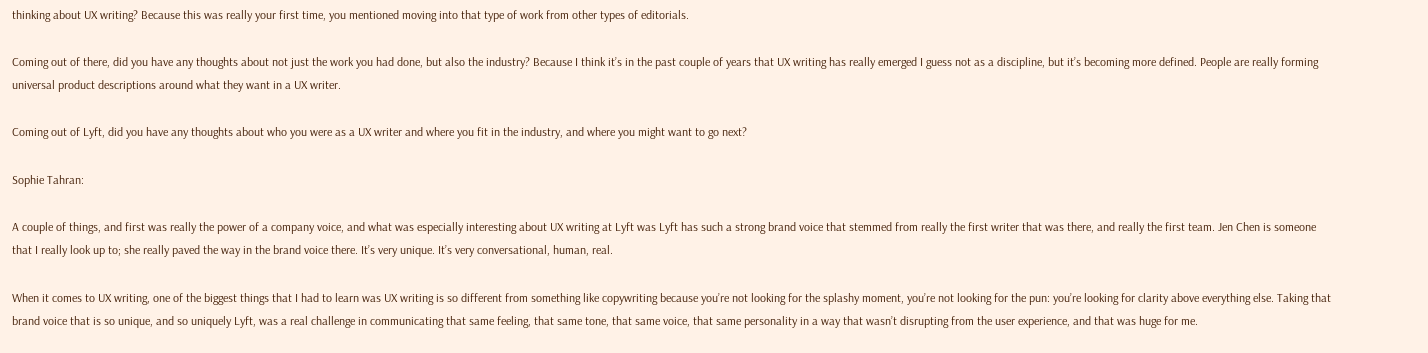thinking about UX writing? Because this was really your first time, you mentioned moving into that type of work from other types of editorials.

Coming out of there, did you have any thoughts about not just the work you had done, but also the industry? Because I think it’s in the past couple of years that UX writing has really emerged I guess not as a discipline, but it’s becoming more defined. People are really forming universal product descriptions around what they want in a UX writer.

Coming out of Lyft, did you have any thoughts about who you were as a UX writer and where you fit in the industry, and where you might want to go next?

Sophie Tahran:

A couple of things, and first was really the power of a company voice, and what was especially interesting about UX writing at Lyft was Lyft has such a strong brand voice that stemmed from really the first writer that was there, and really the first team. Jen Chen is someone that I really look up to; she really paved the way in the brand voice there. It’s very unique. It’s very conversational, human, real.

When it comes to UX writing, one of the biggest things that I had to learn was UX writing is so different from something like copywriting because you’re not looking for the splashy moment, you’re not looking for the pun: you’re looking for clarity above everything else. Taking that brand voice that is so unique, and so uniquely Lyft, was a real challenge in communicating that same feeling, that same tone, that same voice, that same personality in a way that wasn’t disrupting from the user experience, and that was huge for me.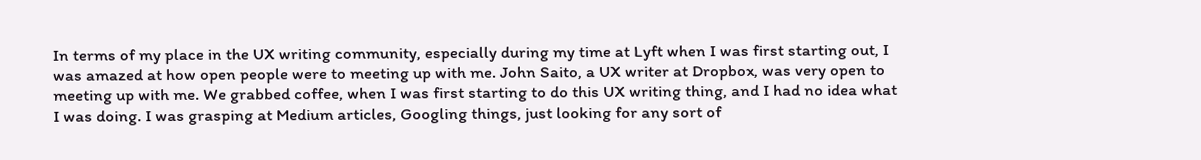In terms of my place in the UX writing community, especially during my time at Lyft when I was first starting out, I was amazed at how open people were to meeting up with me. John Saito, a UX writer at Dropbox, was very open to meeting up with me. We grabbed coffee, when I was first starting to do this UX writing thing, and I had no idea what I was doing. I was grasping at Medium articles, Googling things, just looking for any sort of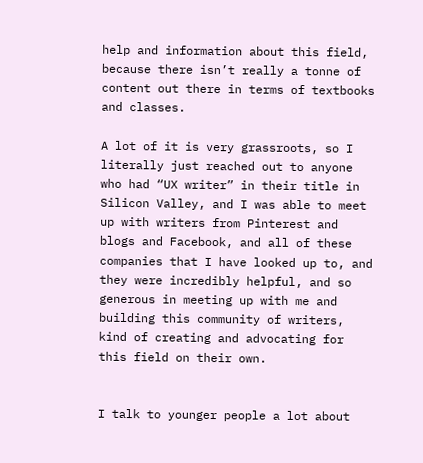help and information about this field, because there isn’t really a tonne of content out there in terms of textbooks and classes.

A lot of it is very grassroots, so I literally just reached out to anyone who had “UX writer” in their title in Silicon Valley, and I was able to meet up with writers from Pinterest and blogs and Facebook, and all of these companies that I have looked up to, and they were incredibly helpful, and so generous in meeting up with me and building this community of writers, kind of creating and advocating for this field on their own.


I talk to younger people a lot about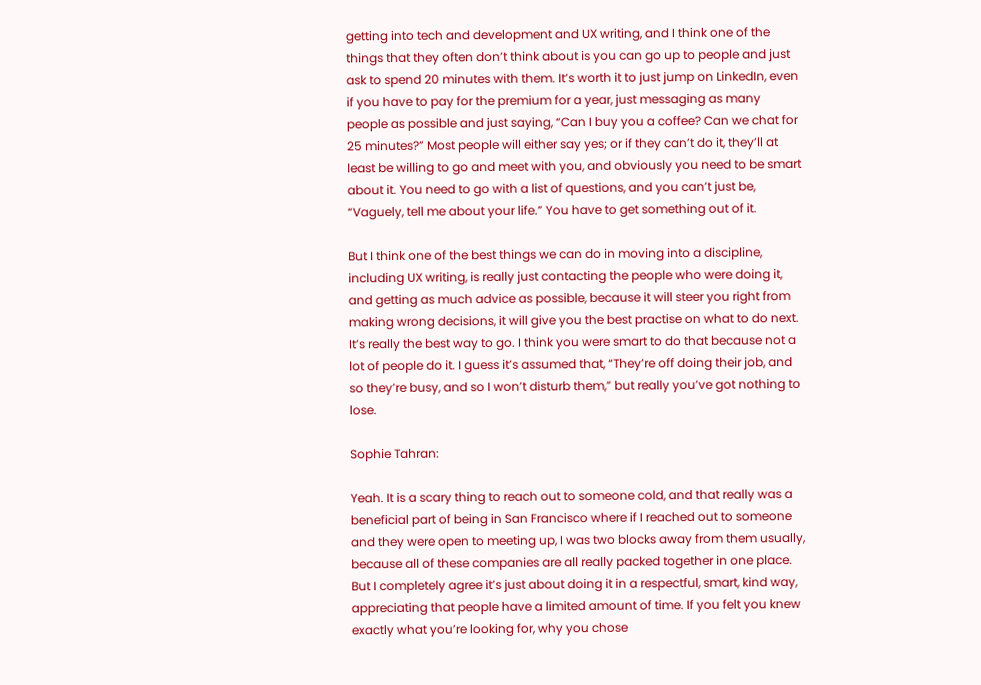getting into tech and development and UX writing, and I think one of the things that they often don’t think about is you can go up to people and just ask to spend 20 minutes with them. It’s worth it to just jump on LinkedIn, even if you have to pay for the premium for a year, just messaging as many people as possible and just saying, “Can I buy you a coffee? Can we chat for 25 minutes?” Most people will either say yes; or if they can’t do it, they’ll at least be willing to go and meet with you, and obviously you need to be smart about it. You need to go with a list of questions, and you can’t just be, “Vaguely, tell me about your life.” You have to get something out of it.

But I think one of the best things we can do in moving into a discipline, including UX writing, is really just contacting the people who were doing it, and getting as much advice as possible, because it will steer you right from making wrong decisions, it will give you the best practise on what to do next. It’s really the best way to go. I think you were smart to do that because not a lot of people do it. I guess it’s assumed that, “They’re off doing their job, and so they’re busy, and so I won’t disturb them,” but really you’ve got nothing to lose.

Sophie Tahran:

Yeah. It is a scary thing to reach out to someone cold, and that really was a beneficial part of being in San Francisco where if I reached out to someone and they were open to meeting up, I was two blocks away from them usually, because all of these companies are all really packed together in one place. But I completely agree it’s just about doing it in a respectful, smart, kind way, appreciating that people have a limited amount of time. If you felt you knew exactly what you’re looking for, why you chose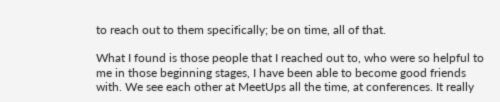to reach out to them specifically; be on time, all of that.

What I found is those people that I reached out to, who were so helpful to me in those beginning stages, I have been able to become good friends with. We see each other at MeetUps all the time, at conferences. It really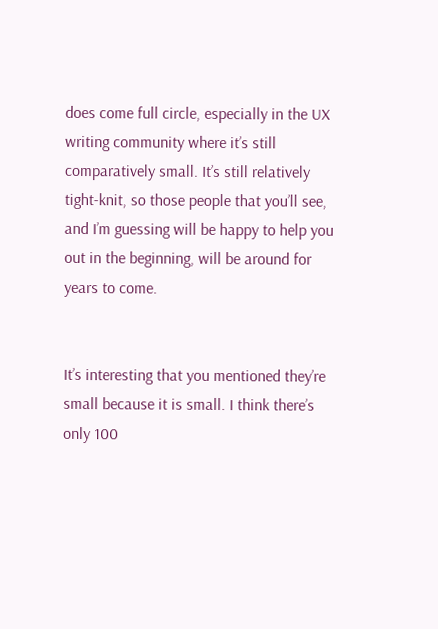does come full circle, especially in the UX writing community where it’s still comparatively small. It’s still relatively tight-knit, so those people that you’ll see, and I’m guessing will be happy to help you out in the beginning, will be around for years to come.


It’s interesting that you mentioned they’re small because it is small. I think there’s only 100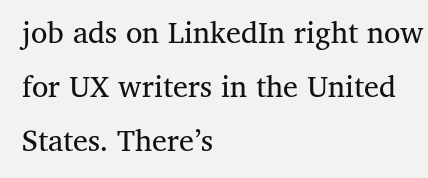job ads on LinkedIn right now for UX writers in the United States. There’s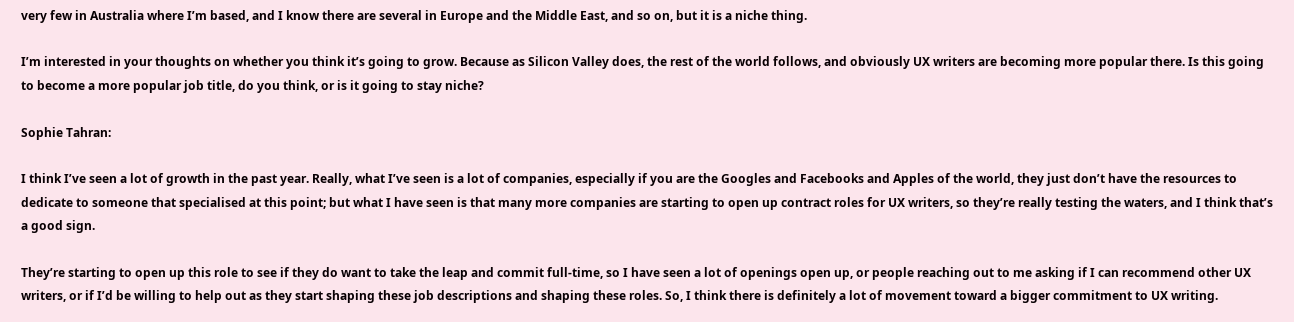very few in Australia where I’m based, and I know there are several in Europe and the Middle East, and so on, but it is a niche thing.

I’m interested in your thoughts on whether you think it’s going to grow. Because as Silicon Valley does, the rest of the world follows, and obviously UX writers are becoming more popular there. Is this going to become a more popular job title, do you think, or is it going to stay niche?

Sophie Tahran:

I think I’ve seen a lot of growth in the past year. Really, what I’ve seen is a lot of companies, especially if you are the Googles and Facebooks and Apples of the world, they just don’t have the resources to dedicate to someone that specialised at this point; but what I have seen is that many more companies are starting to open up contract roles for UX writers, so they’re really testing the waters, and I think that’s a good sign.

They’re starting to open up this role to see if they do want to take the leap and commit full-time, so I have seen a lot of openings open up, or people reaching out to me asking if I can recommend other UX writers, or if I’d be willing to help out as they start shaping these job descriptions and shaping these roles. So, I think there is definitely a lot of movement toward a bigger commitment to UX writing.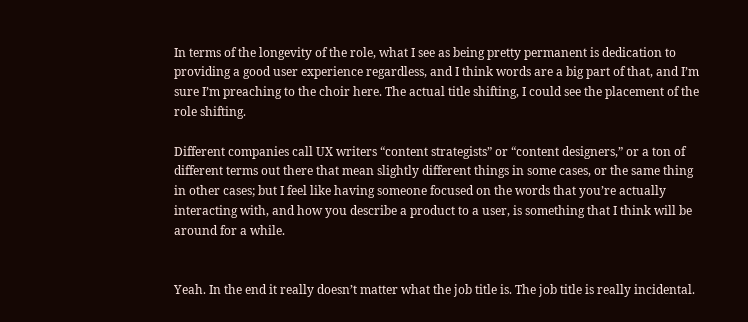In terms of the longevity of the role, what I see as being pretty permanent is dedication to providing a good user experience regardless, and I think words are a big part of that, and I’m sure I’m preaching to the choir here. The actual title shifting, I could see the placement of the role shifting.

Different companies call UX writers “content strategists” or “content designers,” or a ton of different terms out there that mean slightly different things in some cases, or the same thing in other cases; but I feel like having someone focused on the words that you’re actually interacting with, and how you describe a product to a user, is something that I think will be around for a while.


Yeah. In the end it really doesn’t matter what the job title is. The job title is really incidental.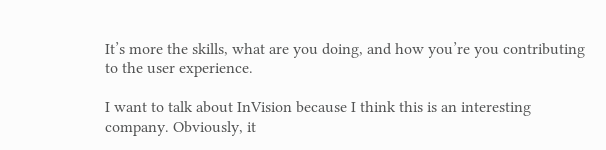It’s more the skills, what are you doing, and how you’re you contributing to the user experience.

I want to talk about InVision because I think this is an interesting company. Obviously, it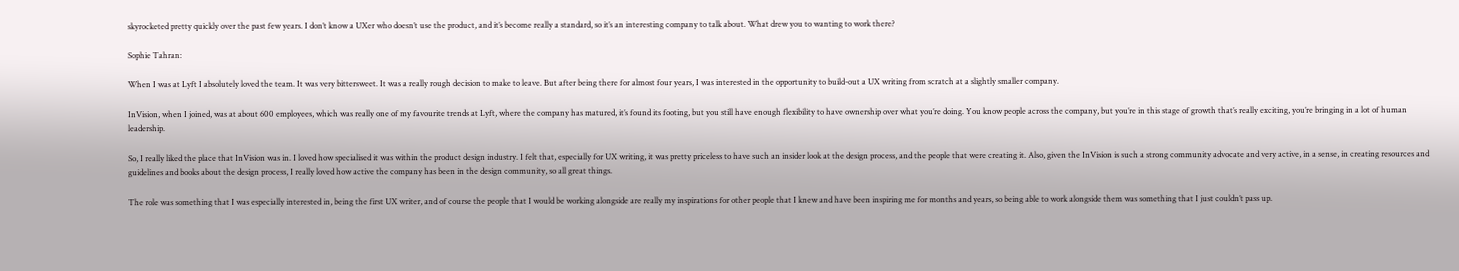skyrocketed pretty quickly over the past few years. I don’t know a UXer who doesn’t use the product, and it’s become really a standard, so it’s an interesting company to talk about. What drew you to wanting to work there?

Sophie Tahran:

When I was at Lyft I absolutely loved the team. It was very bittersweet. It was a really rough decision to make to leave. But after being there for almost four years, I was interested in the opportunity to build-out a UX writing from scratch at a slightly smaller company.

InVision, when I joined, was at about 600 employees, which was really one of my favourite trends at Lyft, where the company has matured, it’s found its footing, but you still have enough flexibility to have ownership over what you’re doing. You know people across the company, but you’re in this stage of growth that’s really exciting, you’re bringing in a lot of human leadership.

So, I really liked the place that InVision was in. I loved how specialised it was within the product design industry. I felt that, especially for UX writing, it was pretty priceless to have such an insider look at the design process, and the people that were creating it. Also, given the InVision is such a strong community advocate and very active, in a sense, in creating resources and guidelines and books about the design process, I really loved how active the company has been in the design community, so all great things.

The role was something that I was especially interested in, being the first UX writer, and of course the people that I would be working alongside are really my inspirations for other people that I knew and have been inspiring me for months and years, so being able to work alongside them was something that I just couldn’t pass up.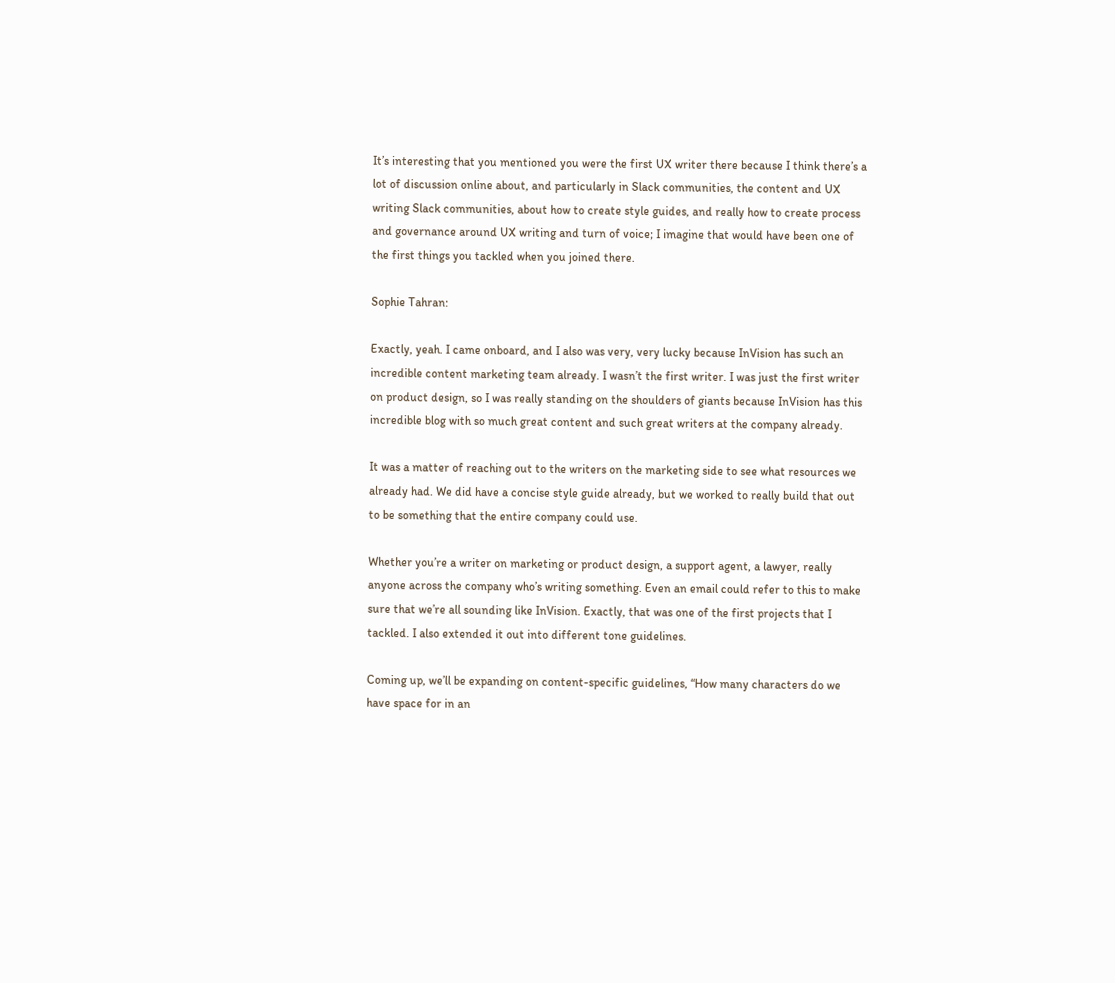It’s interesting that you mentioned you were the first UX writer there because I think there’s a lot of discussion online about, and particularly in Slack communities, the content and UX writing Slack communities, about how to create style guides, and really how to create process and governance around UX writing and turn of voice; I imagine that would have been one of the first things you tackled when you joined there.

Sophie Tahran:

Exactly, yeah. I came onboard, and I also was very, very lucky because InVision has such an incredible content marketing team already. I wasn’t the first writer. I was just the first writer on product design, so I was really standing on the shoulders of giants because InVision has this incredible blog with so much great content and such great writers at the company already.

It was a matter of reaching out to the writers on the marketing side to see what resources we already had. We did have a concise style guide already, but we worked to really build that out to be something that the entire company could use.

Whether you’re a writer on marketing or product design, a support agent, a lawyer, really anyone across the company who’s writing something. Even an email could refer to this to make sure that we’re all sounding like InVision. Exactly, that was one of the first projects that I tackled. I also extended it out into different tone guidelines.

Coming up, we’ll be expanding on content-specific guidelines, “How many characters do we have space for in an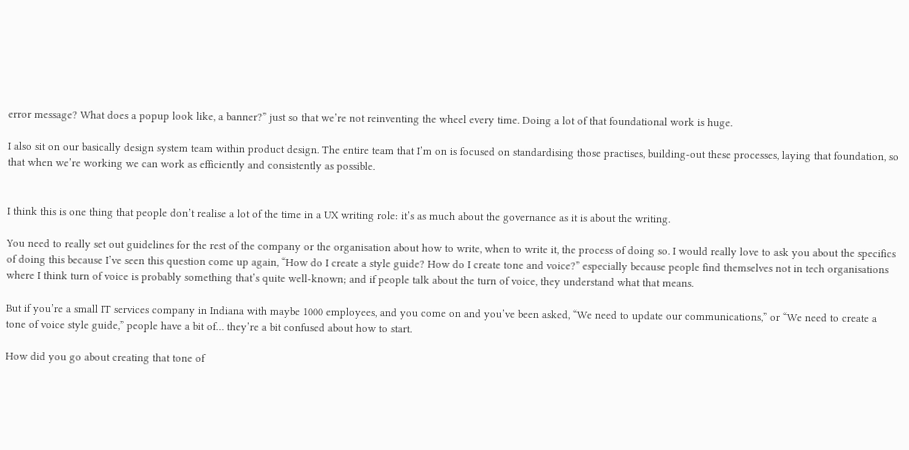error message? What does a popup look like, a banner?” just so that we’re not reinventing the wheel every time. Doing a lot of that foundational work is huge.

I also sit on our basically design system team within product design. The entire team that I’m on is focused on standardising those practises, building-out these processes, laying that foundation, so that when we’re working we can work as efficiently and consistently as possible.


I think this is one thing that people don’t realise a lot of the time in a UX writing role: it’s as much about the governance as it is about the writing.

You need to really set out guidelines for the rest of the company or the organisation about how to write, when to write it, the process of doing so. I would really love to ask you about the specifics of doing this because I’ve seen this question come up again, “How do I create a style guide? How do I create tone and voice?” especially because people find themselves not in tech organisations where I think turn of voice is probably something that’s quite well-known; and if people talk about the turn of voice, they understand what that means.

But if you’re a small IT services company in Indiana with maybe 1000 employees, and you come on and you’ve been asked, “We need to update our communications,” or “We need to create a tone of voice style guide,” people have a bit of… they’re a bit confused about how to start.

How did you go about creating that tone of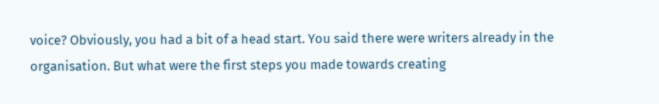voice? Obviously, you had a bit of a head start. You said there were writers already in the organisation. But what were the first steps you made towards creating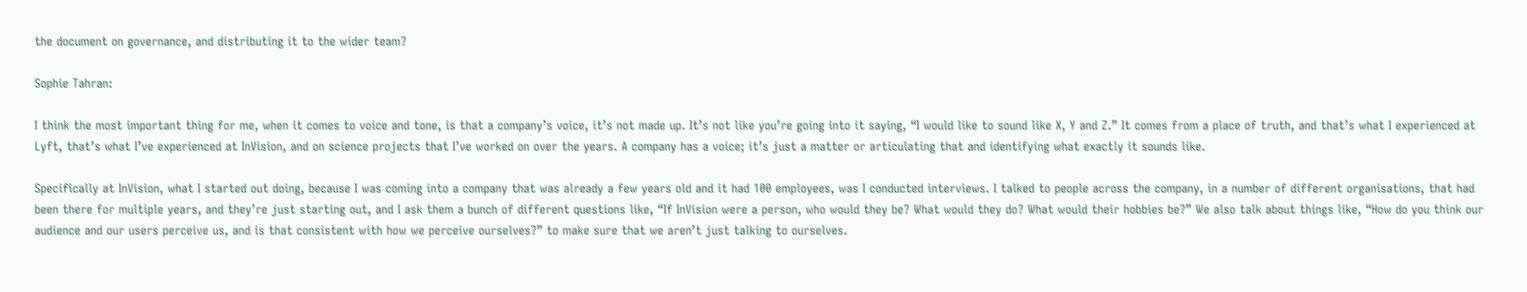the document on governance, and distributing it to the wider team?

Sophie Tahran:

I think the most important thing for me, when it comes to voice and tone, is that a company’s voice, it’s not made up. It’s not like you’re going into it saying, “I would like to sound like X, Y and Z.” It comes from a place of truth, and that’s what I experienced at Lyft, that’s what I’ve experienced at InVision, and on science projects that I’ve worked on over the years. A company has a voice; it’s just a matter or articulating that and identifying what exactly it sounds like.

Specifically at InVision, what I started out doing, because I was coming into a company that was already a few years old and it had 100 employees, was I conducted interviews. I talked to people across the company, in a number of different organisations, that had been there for multiple years, and they’re just starting out, and I ask them a bunch of different questions like, “If InVision were a person, who would they be? What would they do? What would their hobbies be?” We also talk about things like, “How do you think our audience and our users perceive us, and is that consistent with how we perceive ourselves?” to make sure that we aren’t just talking to ourselves.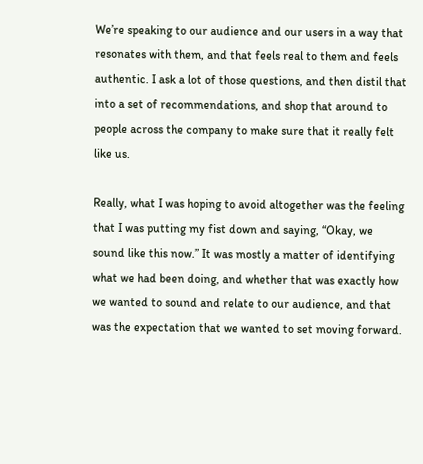We’re speaking to our audience and our users in a way that resonates with them, and that feels real to them and feels authentic. I ask a lot of those questions, and then distil that into a set of recommendations, and shop that around to people across the company to make sure that it really felt like us.

Really, what I was hoping to avoid altogether was the feeling that I was putting my fist down and saying, “Okay, we sound like this now.” It was mostly a matter of identifying what we had been doing, and whether that was exactly how we wanted to sound and relate to our audience, and that was the expectation that we wanted to set moving forward.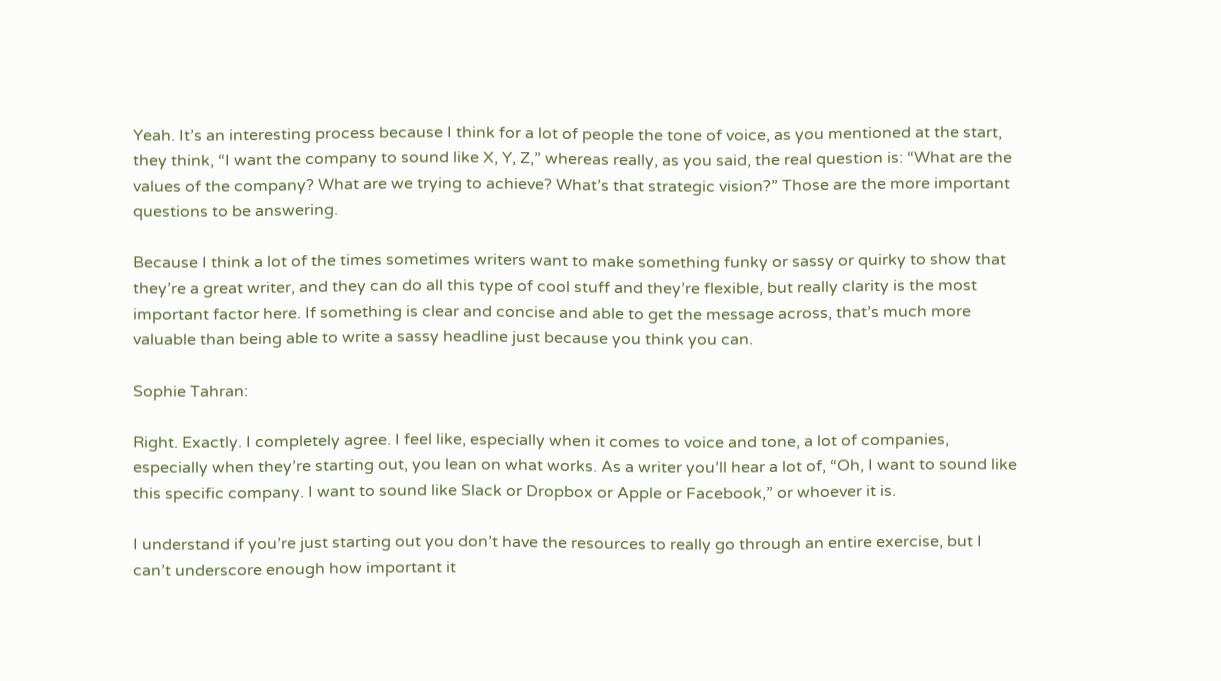Yeah. It’s an interesting process because I think for a lot of people the tone of voice, as you mentioned at the start, they think, “I want the company to sound like X, Y, Z,” whereas really, as you said, the real question is: “What are the values of the company? What are we trying to achieve? What’s that strategic vision?” Those are the more important questions to be answering.

Because I think a lot of the times sometimes writers want to make something funky or sassy or quirky to show that they’re a great writer, and they can do all this type of cool stuff and they’re flexible, but really clarity is the most important factor here. If something is clear and concise and able to get the message across, that’s much more valuable than being able to write a sassy headline just because you think you can.

Sophie Tahran:

Right. Exactly. I completely agree. I feel like, especially when it comes to voice and tone, a lot of companies, especially when they’re starting out, you lean on what works. As a writer you’ll hear a lot of, “Oh, I want to sound like this specific company. I want to sound like Slack or Dropbox or Apple or Facebook,” or whoever it is.

I understand if you’re just starting out you don’t have the resources to really go through an entire exercise, but I can’t underscore enough how important it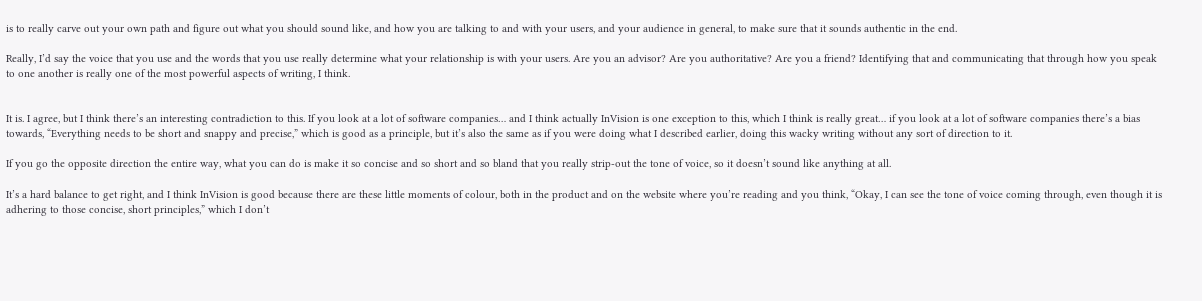is to really carve out your own path and figure out what you should sound like, and how you are talking to and with your users, and your audience in general, to make sure that it sounds authentic in the end.

Really, I’d say the voice that you use and the words that you use really determine what your relationship is with your users. Are you an advisor? Are you authoritative? Are you a friend? Identifying that and communicating that through how you speak to one another is really one of the most powerful aspects of writing, I think.


It is. I agree, but I think there’s an interesting contradiction to this. If you look at a lot of software companies… and I think actually InVision is one exception to this, which I think is really great… if you look at a lot of software companies there’s a bias towards, “Everything needs to be short and snappy and precise,” which is good as a principle, but it’s also the same as if you were doing what I described earlier, doing this wacky writing without any sort of direction to it.

If you go the opposite direction the entire way, what you can do is make it so concise and so short and so bland that you really strip-out the tone of voice, so it doesn’t sound like anything at all.

It’s a hard balance to get right, and I think InVision is good because there are these little moments of colour, both in the product and on the website where you’re reading and you think, “Okay, I can see the tone of voice coming through, even though it is adhering to those concise, short principles,” which I don’t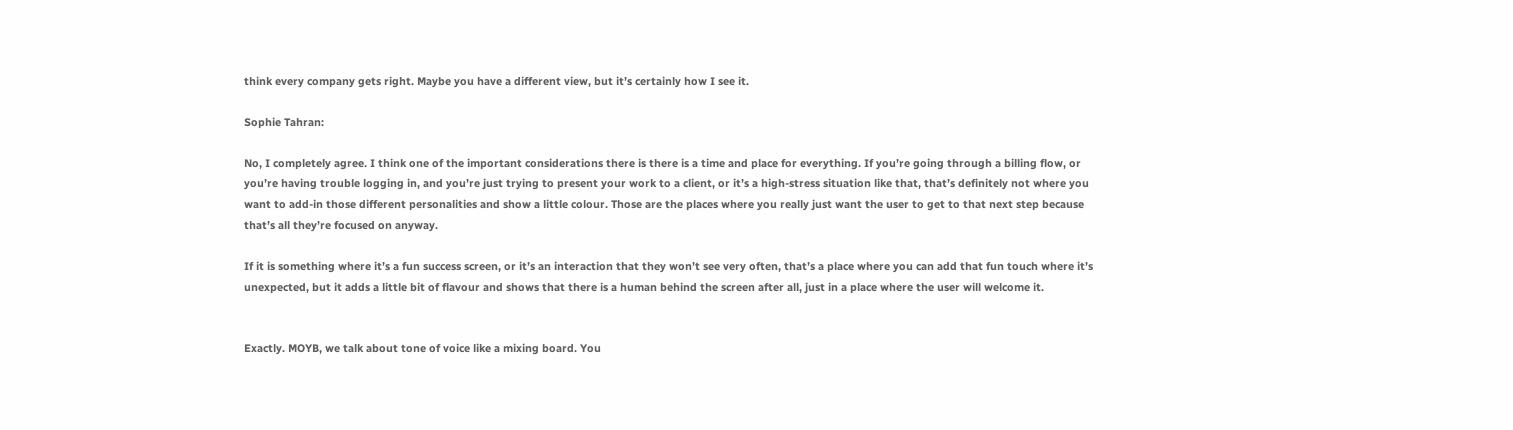think every company gets right. Maybe you have a different view, but it’s certainly how I see it.

Sophie Tahran:

No, I completely agree. I think one of the important considerations there is there is a time and place for everything. If you’re going through a billing flow, or you’re having trouble logging in, and you’re just trying to present your work to a client, or it’s a high-stress situation like that, that’s definitely not where you want to add-in those different personalities and show a little colour. Those are the places where you really just want the user to get to that next step because that’s all they’re focused on anyway.

If it is something where it’s a fun success screen, or it’s an interaction that they won’t see very often, that’s a place where you can add that fun touch where it’s unexpected, but it adds a little bit of flavour and shows that there is a human behind the screen after all, just in a place where the user will welcome it.


Exactly. MOYB, we talk about tone of voice like a mixing board. You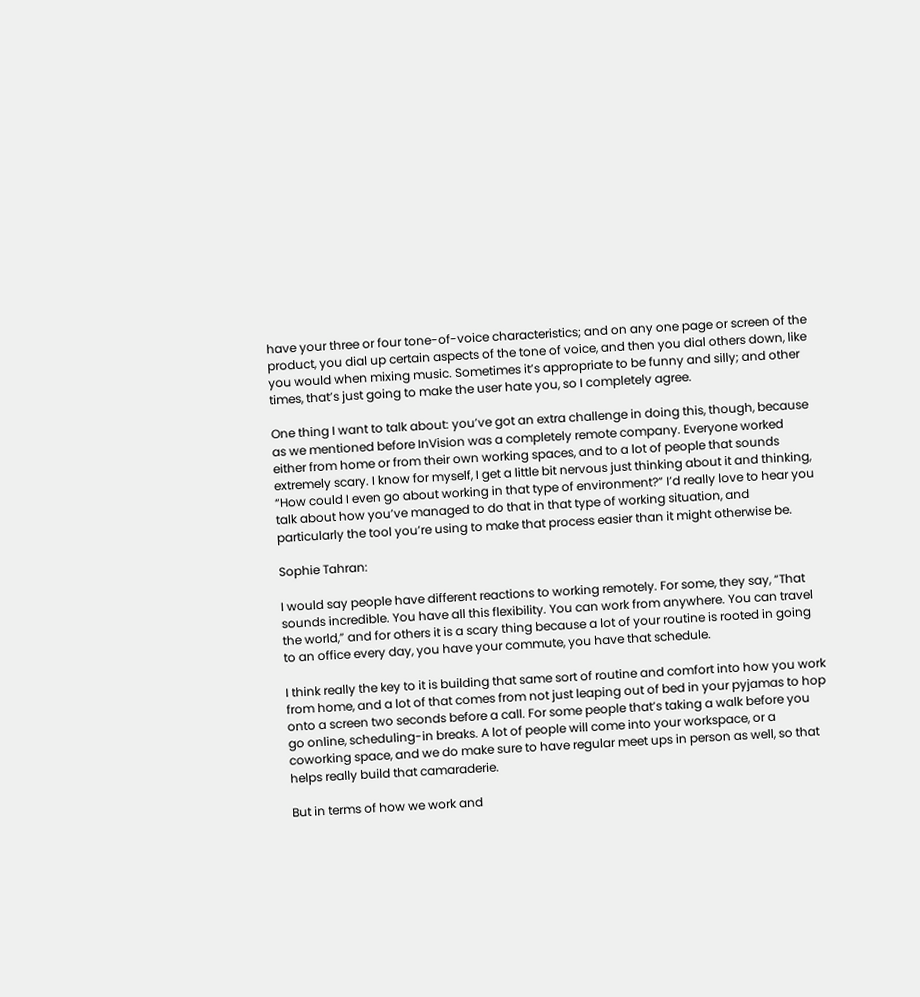have your three or four tone-of-voice characteristics; and on any one page or screen of the product, you dial up certain aspects of the tone of voice, and then you dial others down, like you would when mixing music. Sometimes it’s appropriate to be funny and silly; and other times, that’s just going to make the user hate you, so I completely agree.

One thing I want to talk about: you’ve got an extra challenge in doing this, though, because as we mentioned before InVision was a completely remote company. Everyone worked either from home or from their own working spaces, and to a lot of people that sounds extremely scary. I know for myself, I get a little bit nervous just thinking about it and thinking, “How could I even go about working in that type of environment?” I’d really love to hear you talk about how you’ve managed to do that in that type of working situation, and particularly the tool you’re using to make that process easier than it might otherwise be.

Sophie Tahran:

I would say people have different reactions to working remotely. For some, they say, “That sounds incredible. You have all this flexibility. You can work from anywhere. You can travel the world,” and for others it is a scary thing because a lot of your routine is rooted in going to an office every day, you have your commute, you have that schedule.

I think really the key to it is building that same sort of routine and comfort into how you work from home, and a lot of that comes from not just leaping out of bed in your pyjamas to hop onto a screen two seconds before a call. For some people that’s taking a walk before you go online, scheduling-in breaks. A lot of people will come into your workspace, or a coworking space, and we do make sure to have regular meet ups in person as well, so that helps really build that camaraderie.

But in terms of how we work and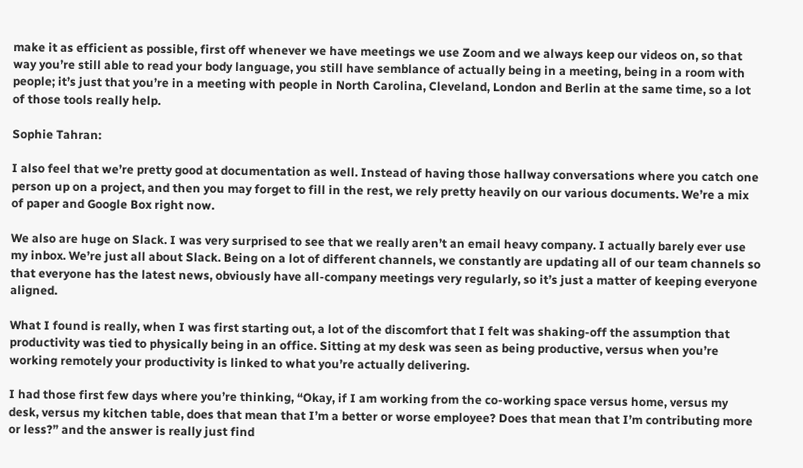make it as efficient as possible, first off whenever we have meetings we use Zoom and we always keep our videos on, so that way you’re still able to read your body language, you still have semblance of actually being in a meeting, being in a room with people; it’s just that you’re in a meeting with people in North Carolina, Cleveland, London and Berlin at the same time, so a lot of those tools really help.

Sophie Tahran:

I also feel that we’re pretty good at documentation as well. Instead of having those hallway conversations where you catch one person up on a project, and then you may forget to fill in the rest, we rely pretty heavily on our various documents. We’re a mix of paper and Google Box right now.

We also are huge on Slack. I was very surprised to see that we really aren’t an email heavy company. I actually barely ever use my inbox. We’re just all about Slack. Being on a lot of different channels, we constantly are updating all of our team channels so that everyone has the latest news, obviously have all-company meetings very regularly, so it’s just a matter of keeping everyone aligned.

What I found is really, when I was first starting out, a lot of the discomfort that I felt was shaking-off the assumption that productivity was tied to physically being in an office. Sitting at my desk was seen as being productive, versus when you’re working remotely your productivity is linked to what you’re actually delivering.

I had those first few days where you’re thinking, “Okay, if I am working from the co-working space versus home, versus my desk, versus my kitchen table, does that mean that I’m a better or worse employee? Does that mean that I’m contributing more or less?” and the answer is really just find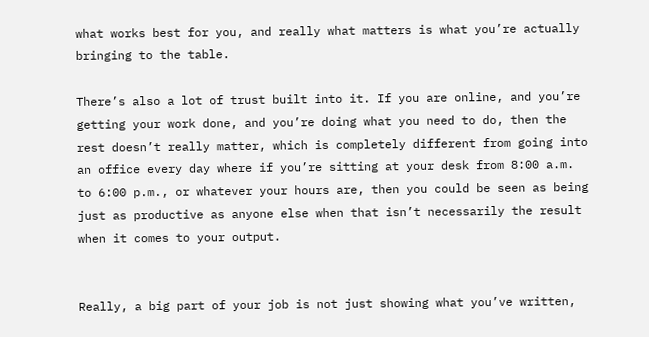what works best for you, and really what matters is what you’re actually bringing to the table.

There’s also a lot of trust built into it. If you are online, and you’re getting your work done, and you’re doing what you need to do, then the rest doesn’t really matter, which is completely different from going into an office every day where if you’re sitting at your desk from 8:00 a.m. to 6:00 p.m., or whatever your hours are, then you could be seen as being just as productive as anyone else when that isn’t necessarily the result when it comes to your output.


Really, a big part of your job is not just showing what you’ve written,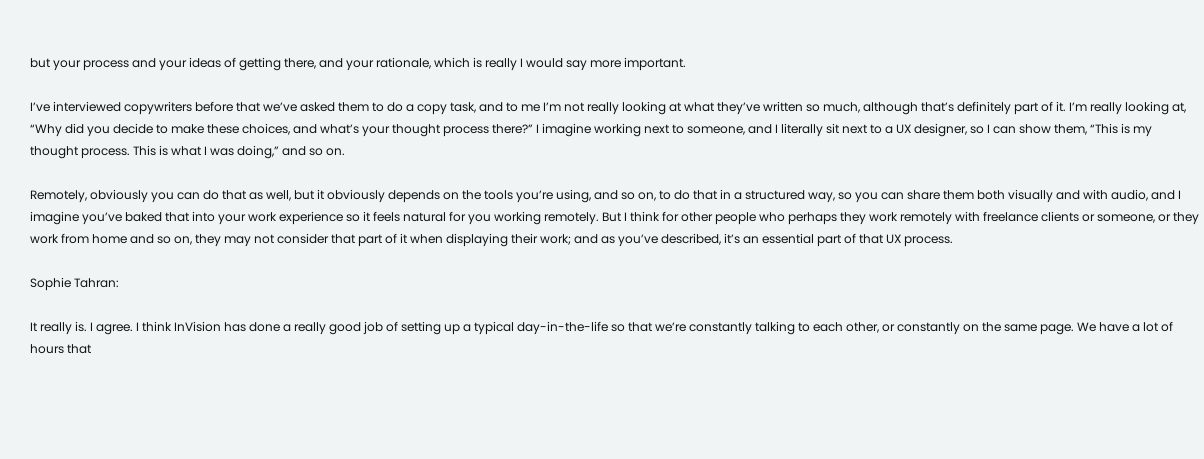but your process and your ideas of getting there, and your rationale, which is really I would say more important.

I’ve interviewed copywriters before that we’ve asked them to do a copy task, and to me I’m not really looking at what they’ve written so much, although that’s definitely part of it. I’m really looking at, “Why did you decide to make these choices, and what’s your thought process there?” I imagine working next to someone, and I literally sit next to a UX designer, so I can show them, “This is my thought process. This is what I was doing,” and so on.

Remotely, obviously you can do that as well, but it obviously depends on the tools you’re using, and so on, to do that in a structured way, so you can share them both visually and with audio, and I imagine you’ve baked that into your work experience so it feels natural for you working remotely. But I think for other people who perhaps they work remotely with freelance clients or someone, or they work from home and so on, they may not consider that part of it when displaying their work; and as you’ve described, it’s an essential part of that UX process.

Sophie Tahran:

It really is. I agree. I think InVision has done a really good job of setting up a typical day-in-the-life so that we’re constantly talking to each other, or constantly on the same page. We have a lot of hours that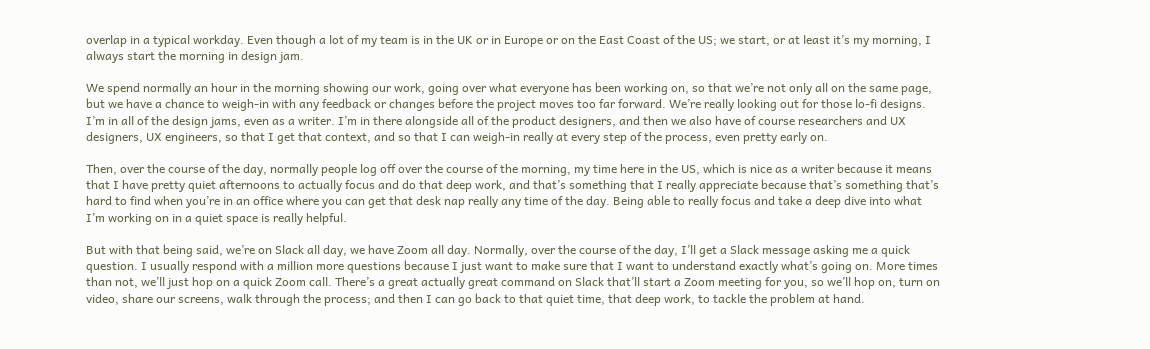overlap in a typical workday. Even though a lot of my team is in the UK or in Europe or on the East Coast of the US; we start, or at least it’s my morning, I always start the morning in design jam.

We spend normally an hour in the morning showing our work, going over what everyone has been working on, so that we’re not only all on the same page, but we have a chance to weigh-in with any feedback or changes before the project moves too far forward. We’re really looking out for those lo-fi designs. I’m in all of the design jams, even as a writer. I’m in there alongside all of the product designers, and then we also have of course researchers and UX designers, UX engineers, so that I get that context, and so that I can weigh-in really at every step of the process, even pretty early on.

Then, over the course of the day, normally people log off over the course of the morning, my time here in the US, which is nice as a writer because it means that I have pretty quiet afternoons to actually focus and do that deep work, and that’s something that I really appreciate because that’s something that’s hard to find when you’re in an office where you can get that desk nap really any time of the day. Being able to really focus and take a deep dive into what I’m working on in a quiet space is really helpful.

But with that being said, we’re on Slack all day, we have Zoom all day. Normally, over the course of the day, I’ll get a Slack message asking me a quick question. I usually respond with a million more questions because I just want to make sure that I want to understand exactly what’s going on. More times than not, we’ll just hop on a quick Zoom call. There’s a great actually great command on Slack that’ll start a Zoom meeting for you, so we’ll hop on, turn on video, share our screens, walk through the process; and then I can go back to that quiet time, that deep work, to tackle the problem at hand.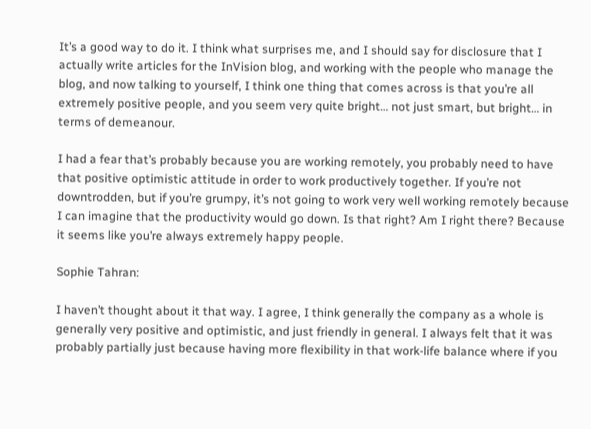It’s a good way to do it. I think what surprises me, and I should say for disclosure that I actually write articles for the InVision blog, and working with the people who manage the blog, and now talking to yourself, I think one thing that comes across is that you’re all extremely positive people, and you seem very quite bright… not just smart, but bright… in terms of demeanour.

I had a fear that’s probably because you are working remotely, you probably need to have that positive optimistic attitude in order to work productively together. If you’re not downtrodden, but if you’re grumpy, it’s not going to work very well working remotely because I can imagine that the productivity would go down. Is that right? Am I right there? Because it seems like you’re always extremely happy people.

Sophie Tahran:

I haven’t thought about it that way. I agree, I think generally the company as a whole is generally very positive and optimistic, and just friendly in general. I always felt that it was probably partially just because having more flexibility in that work-life balance where if you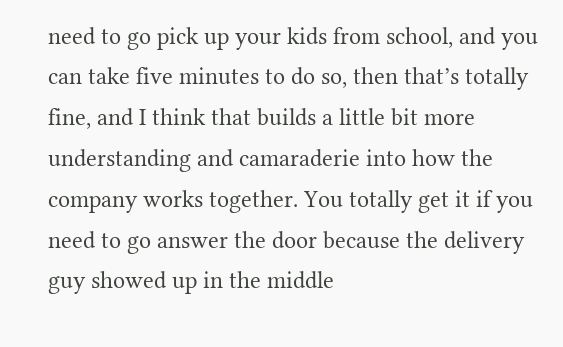need to go pick up your kids from school, and you can take five minutes to do so, then that’s totally fine, and I think that builds a little bit more understanding and camaraderie into how the company works together. You totally get it if you need to go answer the door because the delivery guy showed up in the middle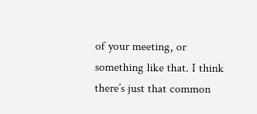of your meeting, or something like that. I think there’s just that common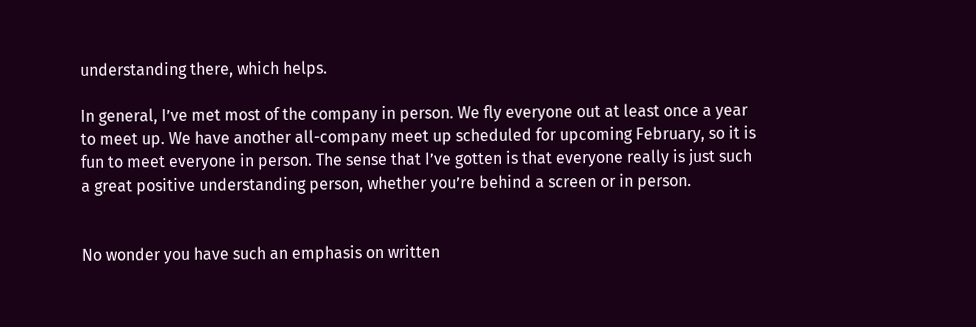understanding there, which helps.

In general, I’ve met most of the company in person. We fly everyone out at least once a year to meet up. We have another all-company meet up scheduled for upcoming February, so it is fun to meet everyone in person. The sense that I’ve gotten is that everyone really is just such a great positive understanding person, whether you’re behind a screen or in person.


No wonder you have such an emphasis on written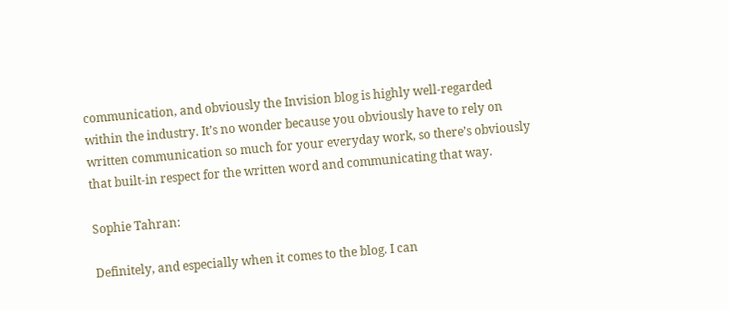communication, and obviously the Invision blog is highly well-regarded within the industry. It’s no wonder because you obviously have to rely on written communication so much for your everyday work, so there’s obviously that built-in respect for the written word and communicating that way.

Sophie Tahran:

Definitely, and especially when it comes to the blog. I can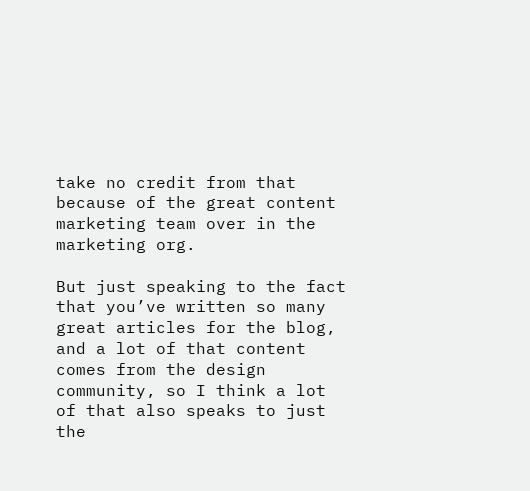take no credit from that because of the great content marketing team over in the marketing org.

But just speaking to the fact that you’ve written so many great articles for the blog, and a lot of that content comes from the design community, so I think a lot of that also speaks to just the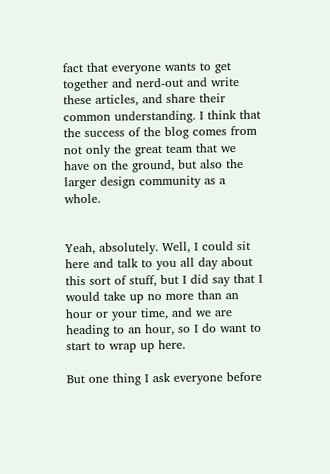fact that everyone wants to get together and nerd-out and write these articles, and share their common understanding. I think that the success of the blog comes from not only the great team that we have on the ground, but also the larger design community as a whole.


Yeah, absolutely. Well, I could sit here and talk to you all day about this sort of stuff, but I did say that I would take up no more than an hour or your time, and we are heading to an hour, so I do want to start to wrap up here.

But one thing I ask everyone before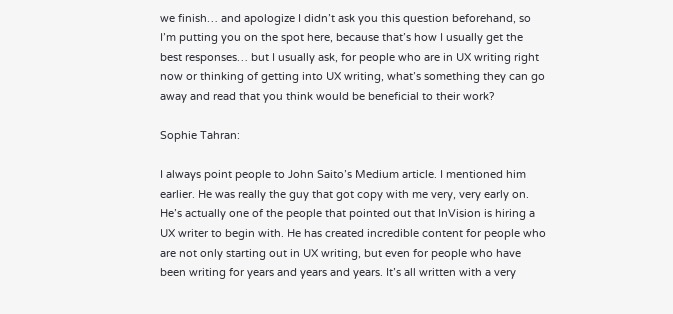we finish… and apologize I didn’t ask you this question beforehand, so I’m putting you on the spot here, because that’s how I usually get the best responses… but I usually ask, for people who are in UX writing right now or thinking of getting into UX writing, what’s something they can go away and read that you think would be beneficial to their work?

Sophie Tahran:

I always point people to John Saito’s Medium article. I mentioned him earlier. He was really the guy that got copy with me very, very early on. He’s actually one of the people that pointed out that InVision is hiring a UX writer to begin with. He has created incredible content for people who are not only starting out in UX writing, but even for people who have been writing for years and years and years. It’s all written with a very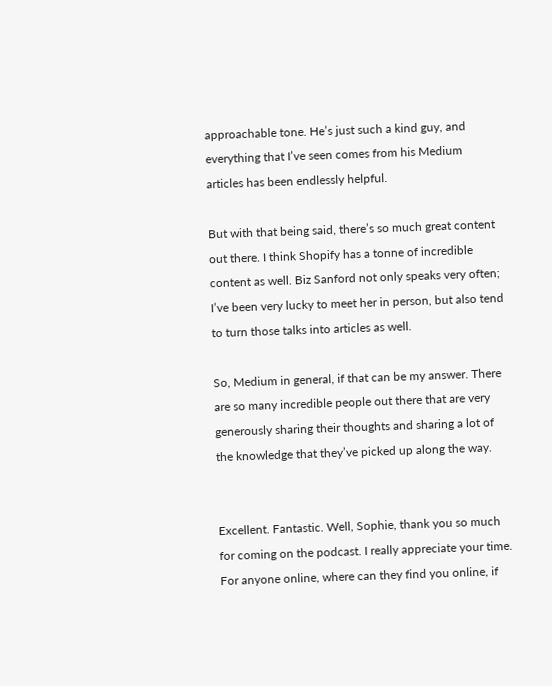approachable tone. He’s just such a kind guy, and everything that I’ve seen comes from his Medium articles has been endlessly helpful.

But with that being said, there’s so much great content out there. I think Shopify has a tonne of incredible content as well. Biz Sanford not only speaks very often; I’ve been very lucky to meet her in person, but also tend to turn those talks into articles as well.

So, Medium in general, if that can be my answer. There are so many incredible people out there that are very generously sharing their thoughts and sharing a lot of the knowledge that they’ve picked up along the way.


Excellent. Fantastic. Well, Sophie, thank you so much for coming on the podcast. I really appreciate your time. For anyone online, where can they find you online, if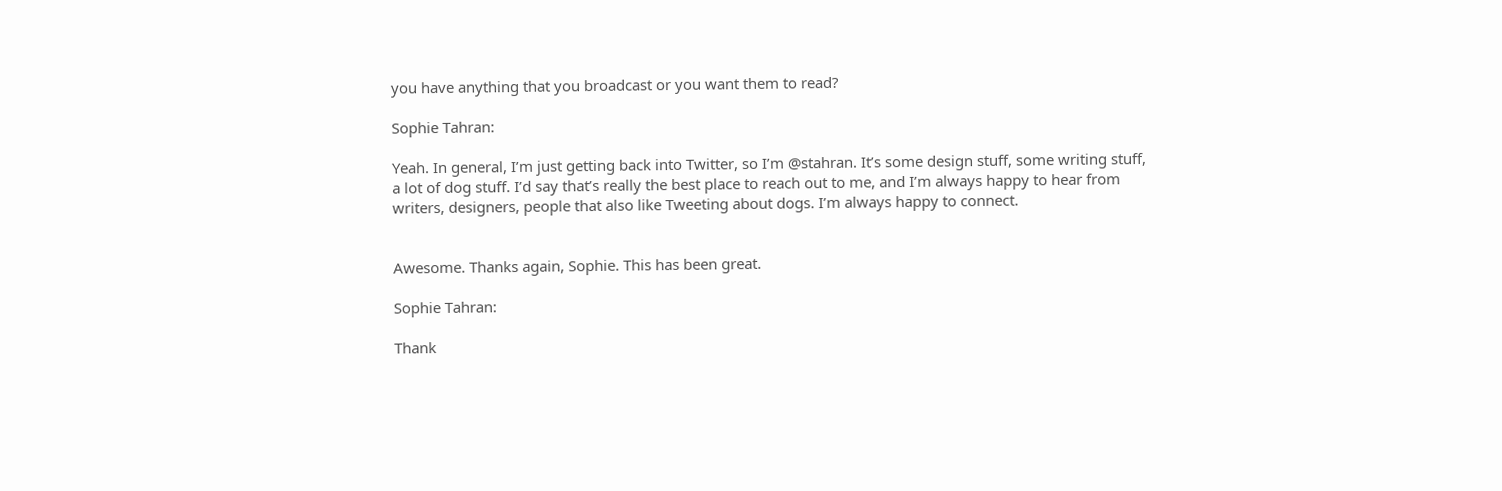you have anything that you broadcast or you want them to read?

Sophie Tahran:

Yeah. In general, I’m just getting back into Twitter, so I’m @stahran. It’s some design stuff, some writing stuff, a lot of dog stuff. I’d say that’s really the best place to reach out to me, and I’m always happy to hear from writers, designers, people that also like Tweeting about dogs. I’m always happy to connect.


Awesome. Thanks again, Sophie. This has been great.

Sophie Tahran:

Thank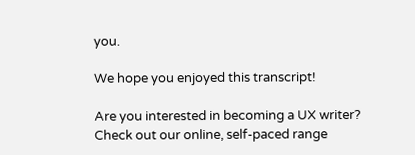you.

We hope you enjoyed this transcript!

Are you interested in becoming a UX writer? Check out our online, self-paced range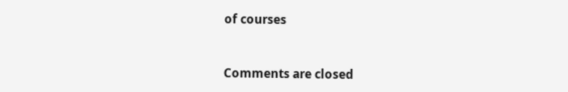of courses


Comments are closed